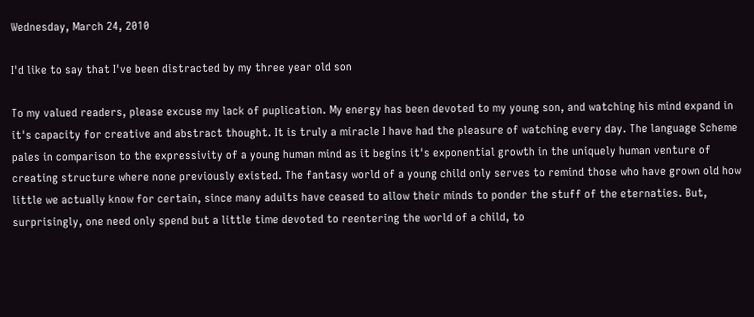Wednesday, March 24, 2010

I'd like to say that I've been distracted by my three year old son

To my valued readers, please excuse my lack of puplication. My energy has been devoted to my young son, and watching his mind expand in it's capacity for creative and abstract thought. It is truly a miracle I have had the pleasure of watching every day. The language Scheme pales in comparison to the expressivity of a young human mind as it begins it's exponential growth in the uniquely human venture of creating structure where none previously existed. The fantasy world of a young child only serves to remind those who have grown old how little we actually know for certain, since many adults have ceased to allow their minds to ponder the stuff of the eternaties. But, surprisingly, one need only spend but a little time devoted to reentering the world of a child, to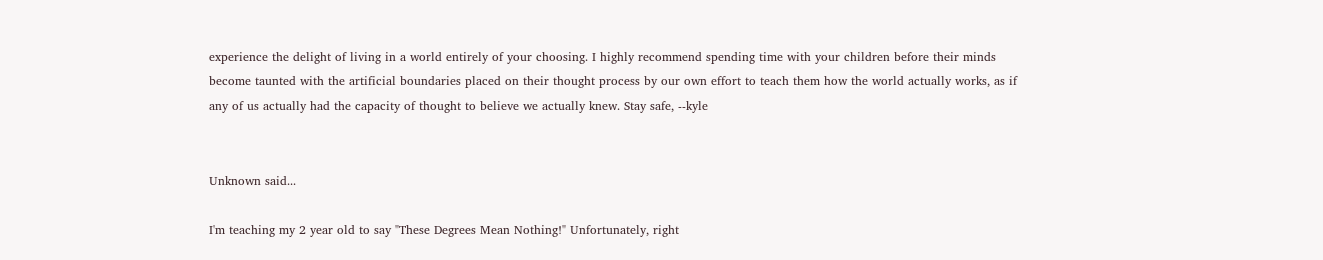experience the delight of living in a world entirely of your choosing. I highly recommend spending time with your children before their minds become taunted with the artificial boundaries placed on their thought process by our own effort to teach them how the world actually works, as if any of us actually had the capacity of thought to believe we actually knew. Stay safe, --kyle


Unknown said...

I'm teaching my 2 year old to say "These Degrees Mean Nothing!" Unfortunately, right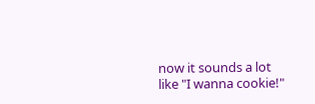now it sounds a lot like "I wanna cookie!"